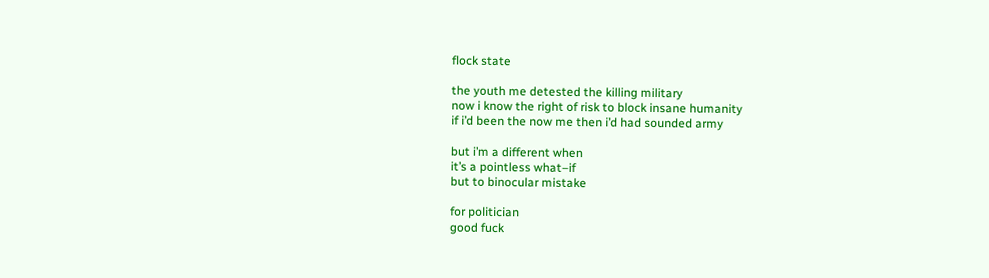flock state

the youth me detested the killing military
now i know the right of risk to block insane humanity
if i’d been the now me then i’d had sounded army

but i’m a different when
it’s a pointless what–if
but to binocular mistake

for politician
good fuck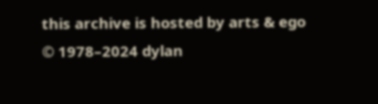this archive is hosted by arts & ego
© 1978–2024 dylan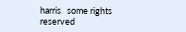harris   some rights reserved